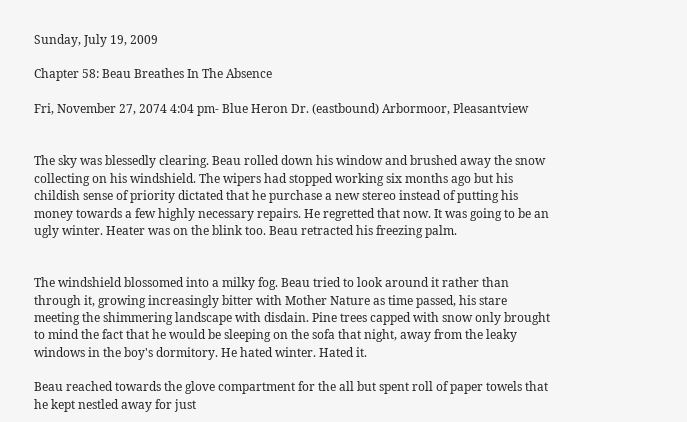Sunday, July 19, 2009

Chapter 58: Beau Breathes In The Absence

Fri, November 27, 2074 4:04 pm- Blue Heron Dr. (eastbound) Arbormoor, Pleasantview


The sky was blessedly clearing. Beau rolled down his window and brushed away the snow collecting on his windshield. The wipers had stopped working six months ago but his childish sense of priority dictated that he purchase a new stereo instead of putting his money towards a few highly necessary repairs. He regretted that now. It was going to be an ugly winter. Heater was on the blink too. Beau retracted his freezing palm.


The windshield blossomed into a milky fog. Beau tried to look around it rather than through it, growing increasingly bitter with Mother Nature as time passed, his stare meeting the shimmering landscape with disdain. Pine trees capped with snow only brought to mind the fact that he would be sleeping on the sofa that night, away from the leaky windows in the boy's dormitory. He hated winter. Hated it.

Beau reached towards the glove compartment for the all but spent roll of paper towels that he kept nestled away for just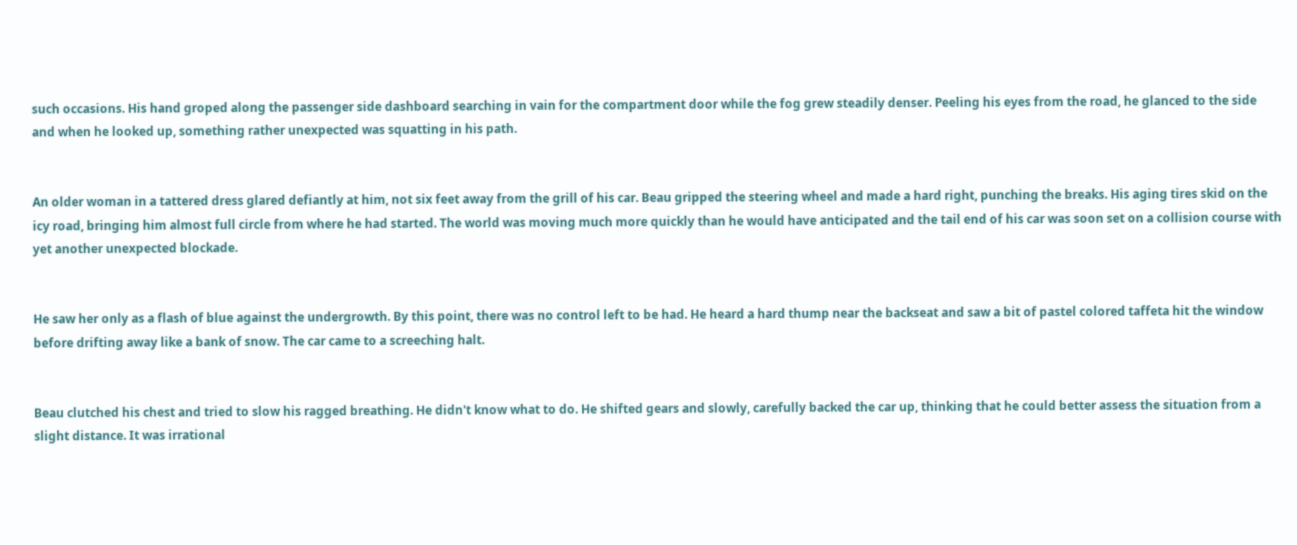such occasions. His hand groped along the passenger side dashboard searching in vain for the compartment door while the fog grew steadily denser. Peeling his eyes from the road, he glanced to the side and when he looked up, something rather unexpected was squatting in his path.


An older woman in a tattered dress glared defiantly at him, not six feet away from the grill of his car. Beau gripped the steering wheel and made a hard right, punching the breaks. His aging tires skid on the icy road, bringing him almost full circle from where he had started. The world was moving much more quickly than he would have anticipated and the tail end of his car was soon set on a collision course with yet another unexpected blockade.


He saw her only as a flash of blue against the undergrowth. By this point, there was no control left to be had. He heard a hard thump near the backseat and saw a bit of pastel colored taffeta hit the window before drifting away like a bank of snow. The car came to a screeching halt.


Beau clutched his chest and tried to slow his ragged breathing. He didn't know what to do. He shifted gears and slowly, carefully backed the car up, thinking that he could better assess the situation from a slight distance. It was irrational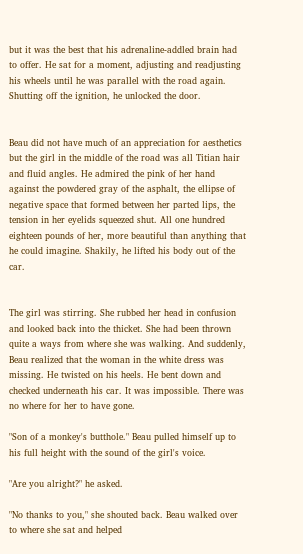but it was the best that his adrenaline-addled brain had to offer. He sat for a moment, adjusting and readjusting his wheels until he was parallel with the road again. Shutting off the ignition, he unlocked the door.


Beau did not have much of an appreciation for aesthetics but the girl in the middle of the road was all Titian hair and fluid angles. He admired the pink of her hand against the powdered gray of the asphalt, the ellipse of negative space that formed between her parted lips, the tension in her eyelids squeezed shut. All one hundred eighteen pounds of her, more beautiful than anything that he could imagine. Shakily, he lifted his body out of the car.


The girl was stirring. She rubbed her head in confusion and looked back into the thicket. She had been thrown quite a ways from where she was walking. And suddenly, Beau realized that the woman in the white dress was missing. He twisted on his heels. He bent down and checked underneath his car. It was impossible. There was no where for her to have gone.

"Son of a monkey's butthole." Beau pulled himself up to his full height with the sound of the girl's voice.

"Are you alright?" he asked.

"No thanks to you," she shouted back. Beau walked over to where she sat and helped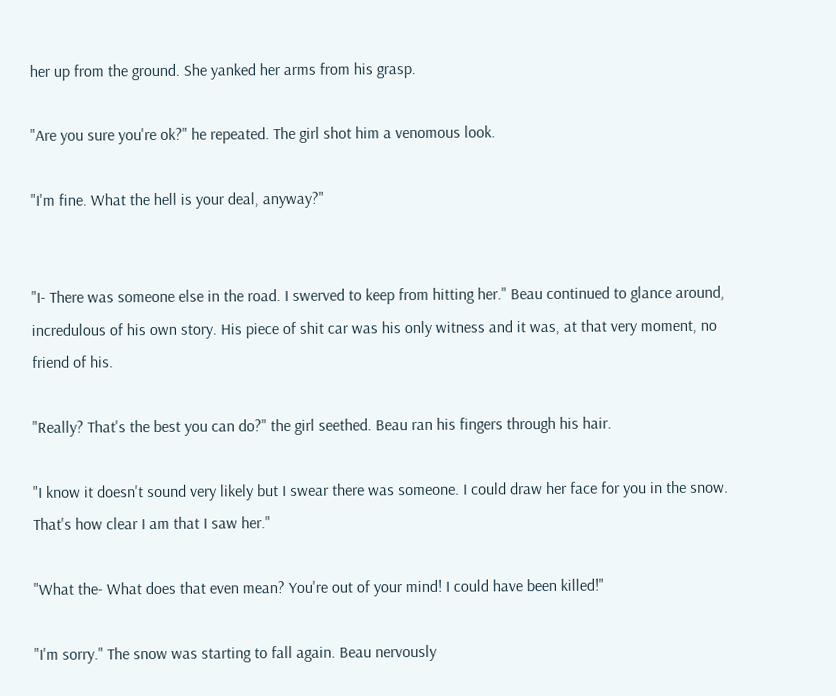her up from the ground. She yanked her arms from his grasp.

"Are you sure you're ok?" he repeated. The girl shot him a venomous look.

"I'm fine. What the hell is your deal, anyway?"


"I- There was someone else in the road. I swerved to keep from hitting her." Beau continued to glance around, incredulous of his own story. His piece of shit car was his only witness and it was, at that very moment, no friend of his.

"Really? That's the best you can do?" the girl seethed. Beau ran his fingers through his hair.

"I know it doesn't sound very likely but I swear there was someone. I could draw her face for you in the snow. That's how clear I am that I saw her."

"What the- What does that even mean? You're out of your mind! I could have been killed!"

"I'm sorry." The snow was starting to fall again. Beau nervously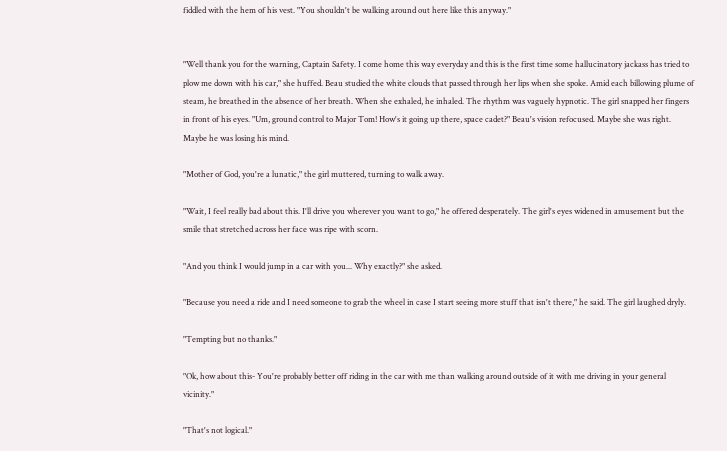fiddled with the hem of his vest. "You shouldn't be walking around out here like this anyway."


"Well thank you for the warning, Captain Safety. I come home this way everyday and this is the first time some hallucinatory jackass has tried to plow me down with his car," she huffed. Beau studied the white clouds that passed through her lips when she spoke. Amid each billowing plume of steam, he breathed in the absence of her breath. When she exhaled, he inhaled. The rhythm was vaguely hypnotic. The girl snapped her fingers in front of his eyes. "Um, ground control to Major Tom! How's it going up there, space cadet?" Beau's vision refocused. Maybe she was right. Maybe he was losing his mind.

"Mother of God, you're a lunatic," the girl muttered, turning to walk away.

"Wait, I feel really bad about this. I'll drive you wherever you want to go," he offered desperately. The girl's eyes widened in amusement but the smile that stretched across her face was ripe with scorn.

"And you think I would jump in a car with you... Why exactly?" she asked.

"Because you need a ride and I need someone to grab the wheel in case I start seeing more stuff that isn't there," he said. The girl laughed dryly.

"Tempting but no thanks."

"Ok, how about this- You're probably better off riding in the car with me than walking around outside of it with me driving in your general vicinity."

"That's not logical."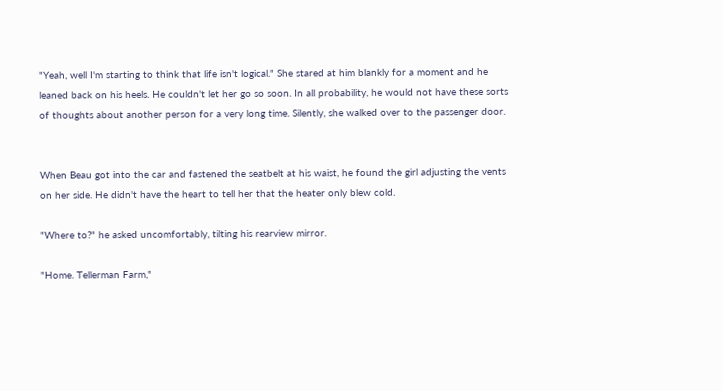"Yeah, well I'm starting to think that life isn't logical." She stared at him blankly for a moment and he leaned back on his heels. He couldn't let her go so soon. In all probability, he would not have these sorts of thoughts about another person for a very long time. Silently, she walked over to the passenger door.


When Beau got into the car and fastened the seatbelt at his waist, he found the girl adjusting the vents on her side. He didn't have the heart to tell her that the heater only blew cold.

"Where to?" he asked uncomfortably, tilting his rearview mirror.

"Home. Tellerman Farm,"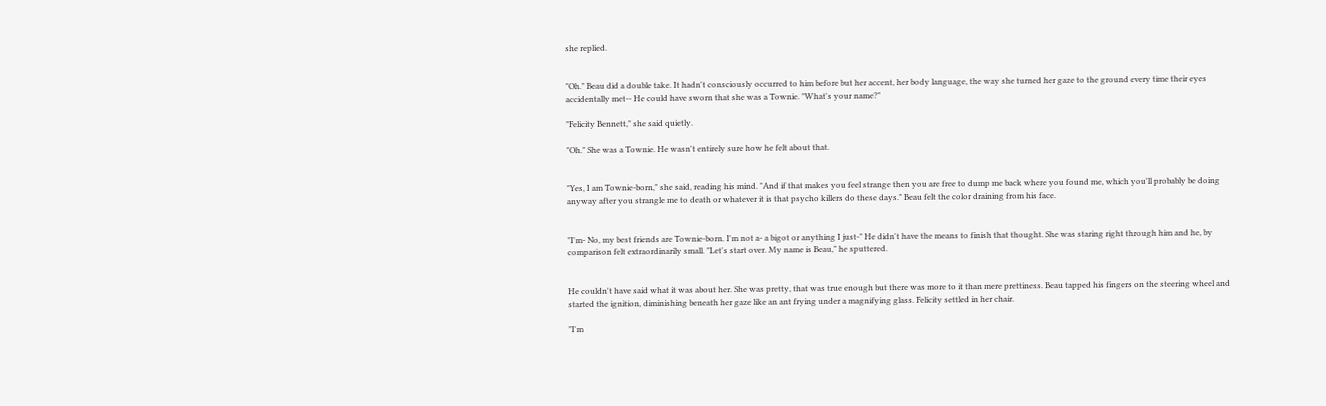she replied.


"Oh." Beau did a double take. It hadn't consciously occurred to him before but her accent, her body language, the way she turned her gaze to the ground every time their eyes accidentally met-- He could have sworn that she was a Townie. "What's your name?"

"Felicity Bennett," she said quietly.

"Oh." She was a Townie. He wasn't entirely sure how he felt about that.


"Yes, I am Townie-born," she said, reading his mind. "And if that makes you feel strange then you are free to dump me back where you found me, which you'll probably be doing anyway after you strangle me to death or whatever it is that psycho killers do these days." Beau felt the color draining from his face.


"I'm- No, my best friends are Townie-born. I'm not a- a bigot or anything I just-" He didn't have the means to finish that thought. She was staring right through him and he, by comparison felt extraordinarily small. "Let's start over. My name is Beau," he sputtered.


He couldn't have said what it was about her. She was pretty, that was true enough but there was more to it than mere prettiness. Beau tapped his fingers on the steering wheel and started the ignition, diminishing beneath her gaze like an ant frying under a magnifying glass. Felicity settled in her chair.

"I'm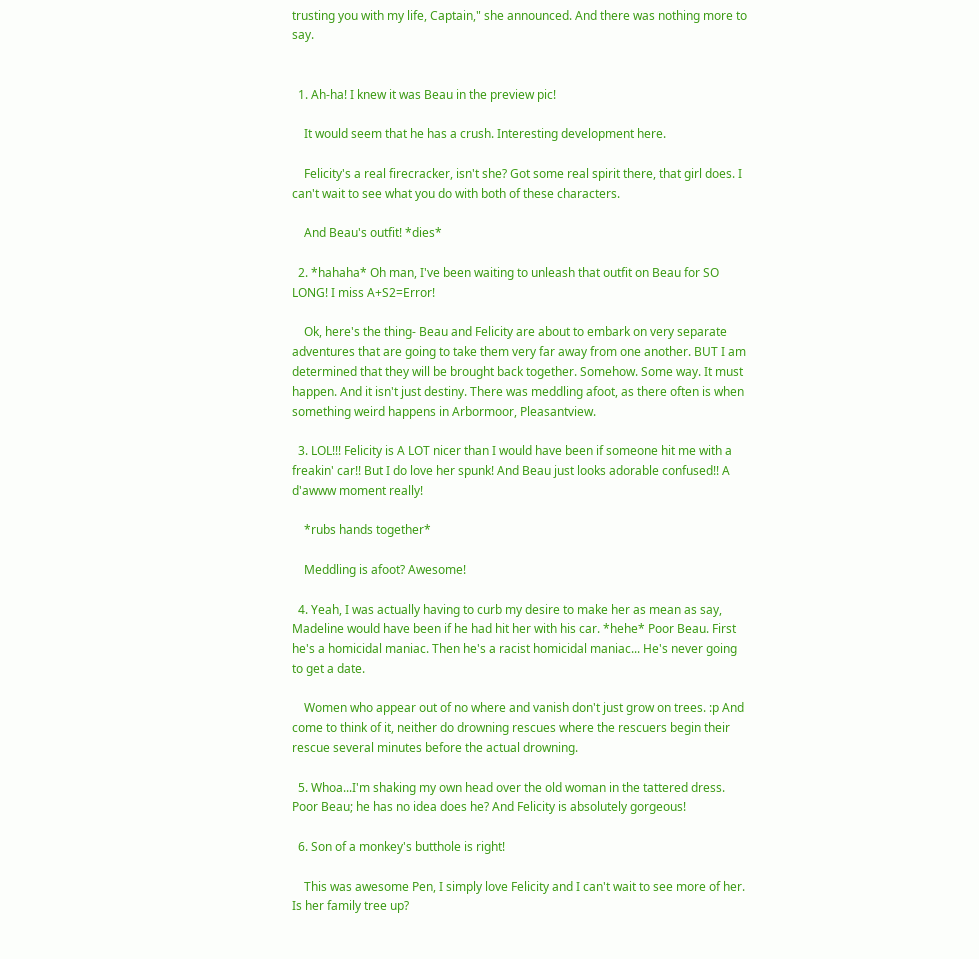trusting you with my life, Captain," she announced. And there was nothing more to say.


  1. Ah-ha! I knew it was Beau in the preview pic!

    It would seem that he has a crush. Interesting development here.

    Felicity's a real firecracker, isn't she? Got some real spirit there, that girl does. I can't wait to see what you do with both of these characters.

    And Beau's outfit! *dies*

  2. *hahaha* Oh man, I've been waiting to unleash that outfit on Beau for SO LONG! I miss A+S2=Error!

    Ok, here's the thing- Beau and Felicity are about to embark on very separate adventures that are going to take them very far away from one another. BUT I am determined that they will be brought back together. Somehow. Some way. It must happen. And it isn't just destiny. There was meddling afoot, as there often is when something weird happens in Arbormoor, Pleasantview.

  3. LOL!!! Felicity is A LOT nicer than I would have been if someone hit me with a freakin' car!! But I do love her spunk! And Beau just looks adorable confused!! A d'awww moment really!

    *rubs hands together*

    Meddling is afoot? Awesome!

  4. Yeah, I was actually having to curb my desire to make her as mean as say, Madeline would have been if he had hit her with his car. *hehe* Poor Beau. First he's a homicidal maniac. Then he's a racist homicidal maniac... He's never going to get a date.

    Women who appear out of no where and vanish don't just grow on trees. :p And come to think of it, neither do drowning rescues where the rescuers begin their rescue several minutes before the actual drowning.

  5. Whoa...I'm shaking my own head over the old woman in the tattered dress. Poor Beau; he has no idea does he? And Felicity is absolutely gorgeous!

  6. Son of a monkey's butthole is right!

    This was awesome Pen, I simply love Felicity and I can't wait to see more of her. Is her family tree up?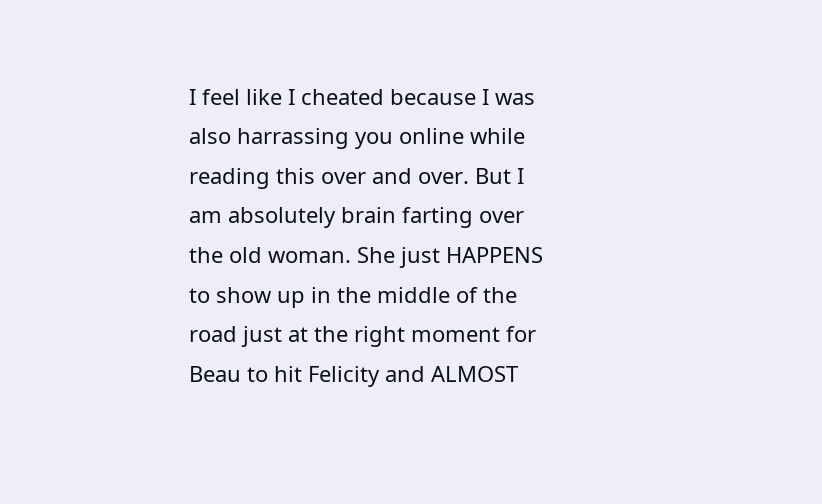I feel like I cheated because I was also harrassing you online while reading this over and over. But I am absolutely brain farting over the old woman. She just HAPPENS to show up in the middle of the road just at the right moment for Beau to hit Felicity and ALMOST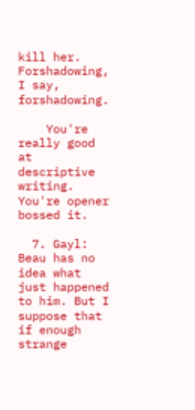kill her. Forshadowing, I say, forshadowing.

    You're really good at descriptive writing. You're opener bossed it.

  7. Gayl: Beau has no idea what just happened to him. But I suppose that if enough strange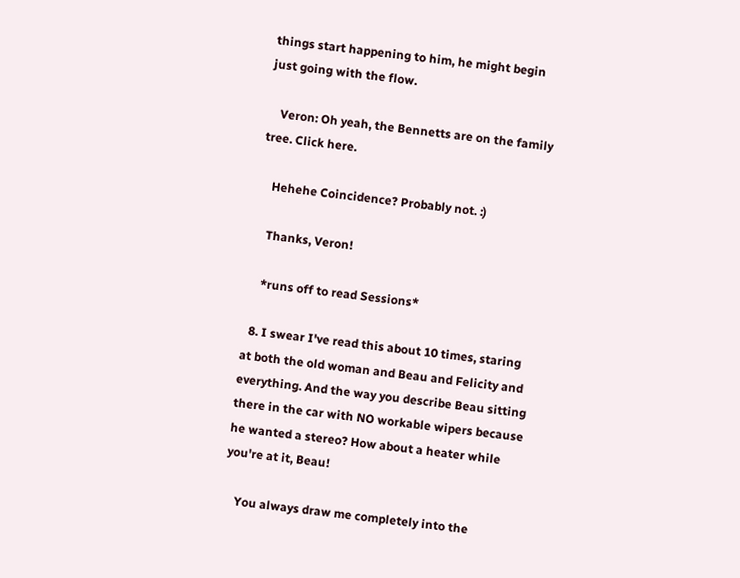things start happening to him, he might begin just going with the flow.

    Veron: Oh yeah, the Bennetts are on the family tree. Click here.

    Hehehe Coincidence? Probably not. :)

    Thanks, Veron!

    *runs off to read Sessions*

  8. I swear I've read this about 10 times, staring at both the old woman and Beau and Felicity and everything. And the way you describe Beau sitting there in the car with NO workable wipers because he wanted a stereo? How about a heater while you're at it, Beau!

    You always draw me completely into the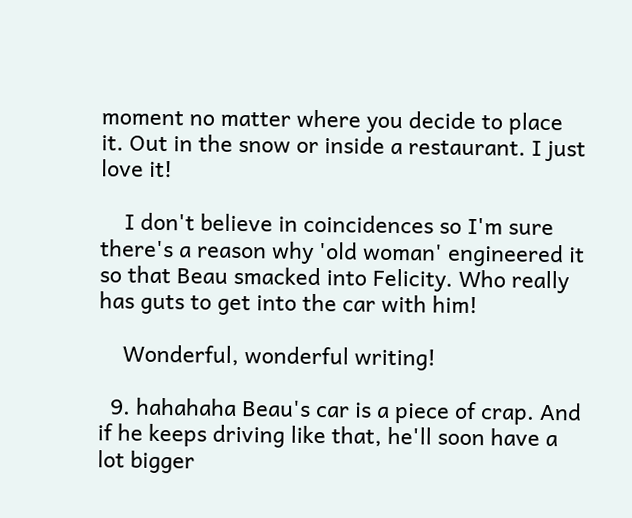moment no matter where you decide to place it. Out in the snow or inside a restaurant. I just love it!

    I don't believe in coincidences so I'm sure there's a reason why 'old woman' engineered it so that Beau smacked into Felicity. Who really has guts to get into the car with him!

    Wonderful, wonderful writing!

  9. hahahaha Beau's car is a piece of crap. And if he keeps driving like that, he'll soon have a lot bigger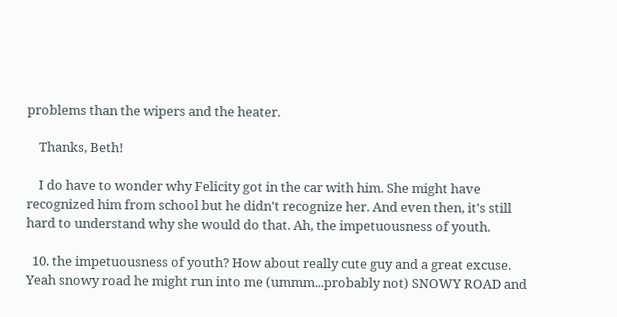problems than the wipers and the heater.

    Thanks, Beth!

    I do have to wonder why Felicity got in the car with him. She might have recognized him from school but he didn't recognize her. And even then, it's still hard to understand why she would do that. Ah, the impetuousness of youth.

  10. the impetuousness of youth? How about really cute guy and a great excuse. Yeah snowy road he might run into me (ummm...probably not) SNOWY ROAD and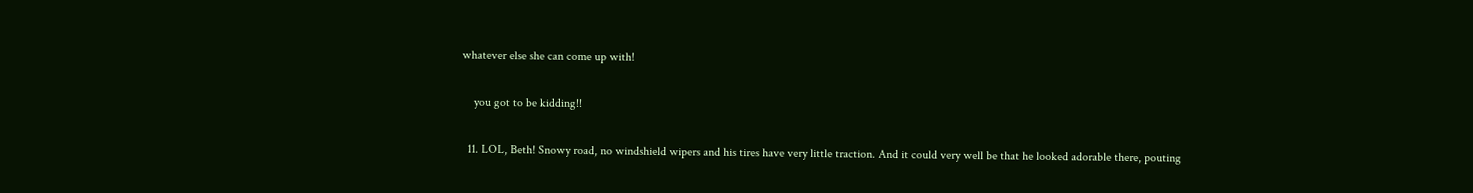whatever else she can come up with!

    you got to be kidding!!

  11. LOL, Beth! Snowy road, no windshield wipers and his tires have very little traction. And it could very well be that he looked adorable there, pouting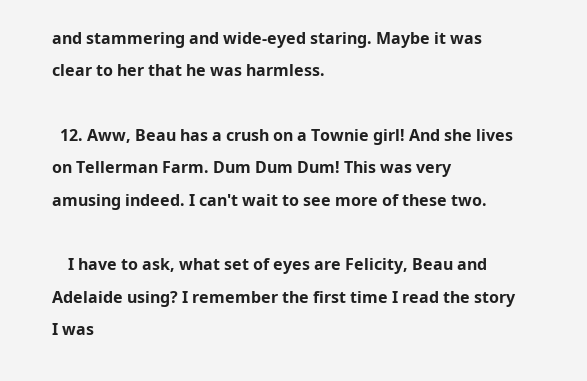and stammering and wide-eyed staring. Maybe it was clear to her that he was harmless.

  12. Aww, Beau has a crush on a Townie girl! And she lives on Tellerman Farm. Dum Dum Dum! This was very amusing indeed. I can't wait to see more of these two.

    I have to ask, what set of eyes are Felicity, Beau and Adelaide using? I remember the first time I read the story I was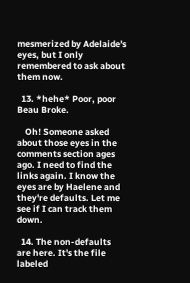mesmerized by Adelaide's eyes, but I only remembered to ask about them now.

  13. *hehe* Poor, poor Beau Broke.

    Oh! Someone asked about those eyes in the comments section ages ago. I need to find the links again. I know the eyes are by Haelene and they're defaults. Let me see if I can track them down.

  14. The non-defaults are here. It's the file labeled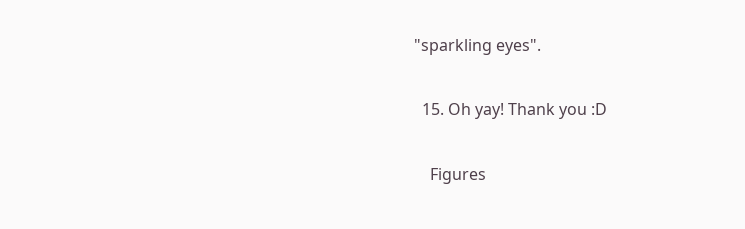"sparkling eyes".

  15. Oh yay! Thank you :D

    Figures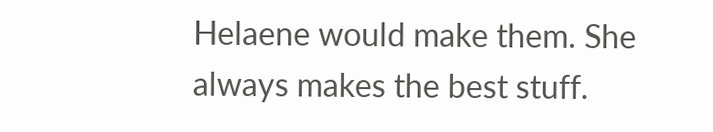Helaene would make them. She always makes the best stuff.